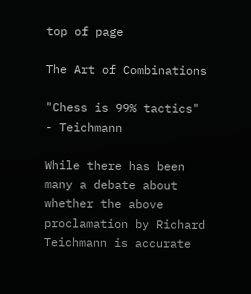top of page

The Art of Combinations

"Chess is 99% tactics" - Teichmann

While there has been many a debate about whether the above proclamation by Richard Teichmann is accurate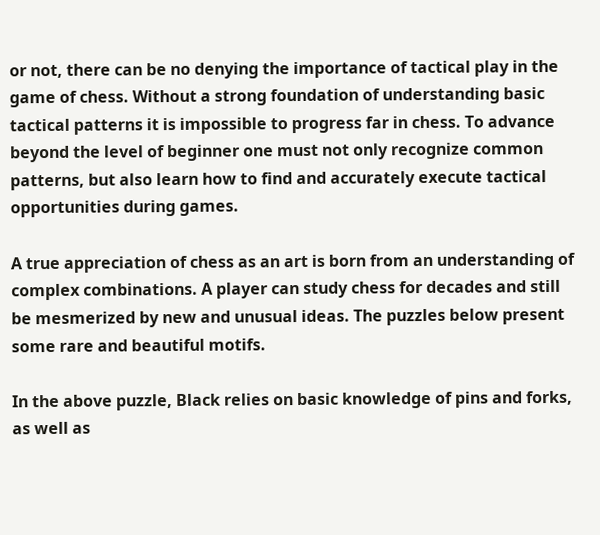or not, there can be no denying the importance of tactical play in the game of chess. Without a strong foundation of understanding basic tactical patterns it is impossible to progress far in chess. To advance beyond the level of beginner one must not only recognize common patterns, but also learn how to find and accurately execute tactical opportunities during games.

A true appreciation of chess as an art is born from an understanding of complex combinations. A player can study chess for decades and still be mesmerized by new and unusual ideas. The puzzles below present some rare and beautiful motifs.

In the above puzzle, Black relies on basic knowledge of pins and forks, as well as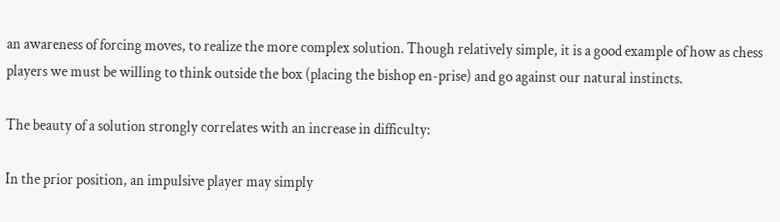an awareness of forcing moves, to realize the more complex solution. Though relatively simple, it is a good example of how as chess players we must be willing to think outside the box (placing the bishop en-prise) and go against our natural instincts.

The beauty of a solution strongly correlates with an increase in difficulty:

In the prior position, an impulsive player may simply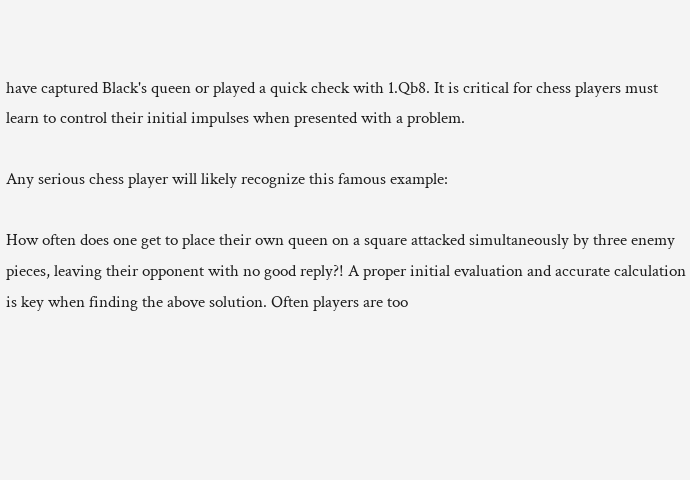have captured Black's queen or played a quick check with 1.Qb8. It is critical for chess players must learn to control their initial impulses when presented with a problem.

Any serious chess player will likely recognize this famous example:

How often does one get to place their own queen on a square attacked simultaneously by three enemy pieces, leaving their opponent with no good reply?! A proper initial evaluation and accurate calculation is key when finding the above solution. Often players are too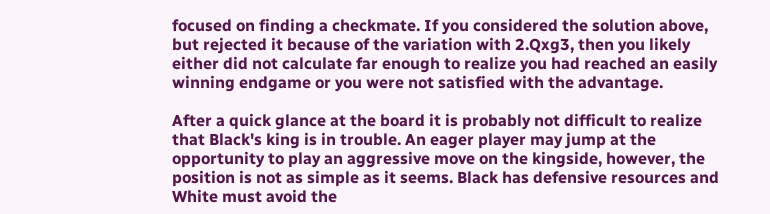focused on finding a checkmate. If you considered the solution above, but rejected it because of the variation with 2.Qxg3, then you likely either did not calculate far enough to realize you had reached an easily winning endgame or you were not satisfied with the advantage.

After a quick glance at the board it is probably not difficult to realize that Black's king is in trouble. An eager player may jump at the opportunity to play an aggressive move on the kingside, however, the position is not as simple as it seems. Black has defensive resources and White must avoid the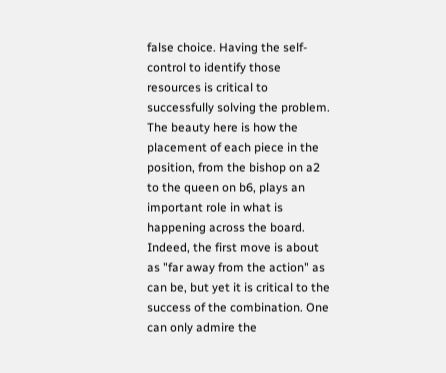false choice. Having the self-control to identify those resources is critical to successfully solving the problem. The beauty here is how the placement of each piece in the position, from the bishop on a2 to the queen on b6, plays an important role in what is happening across the board. Indeed, the first move is about as "far away from the action" as can be, but yet it is critical to the success of the combination. One can only admire the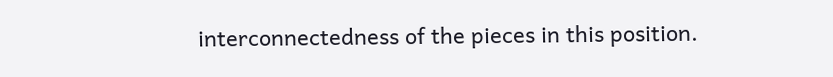interconnectedness of the pieces in this position.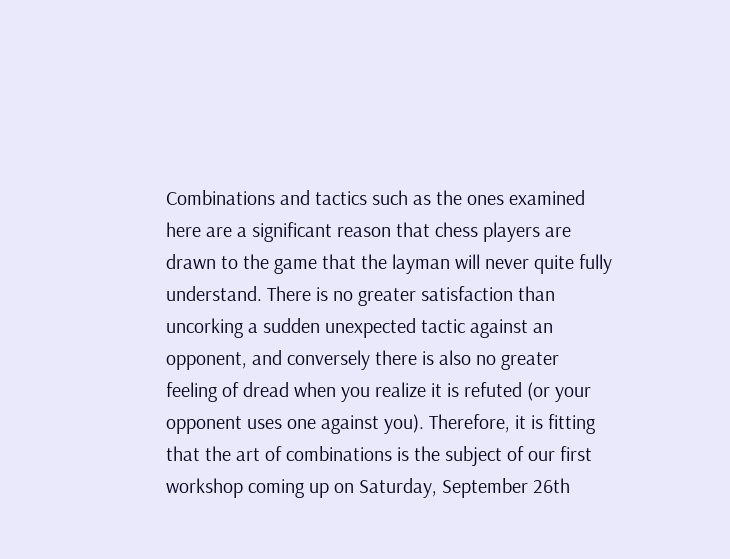Combinations and tactics such as the ones examined here are a significant reason that chess players are drawn to the game that the layman will never quite fully understand. There is no greater satisfaction than uncorking a sudden unexpected tactic against an opponent, and conversely there is also no greater feeling of dread when you realize it is refuted (or your opponent uses one against you). Therefore, it is fitting that the art of combinations is the subject of our first workshop coming up on Saturday, September 26th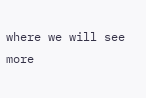where we will see more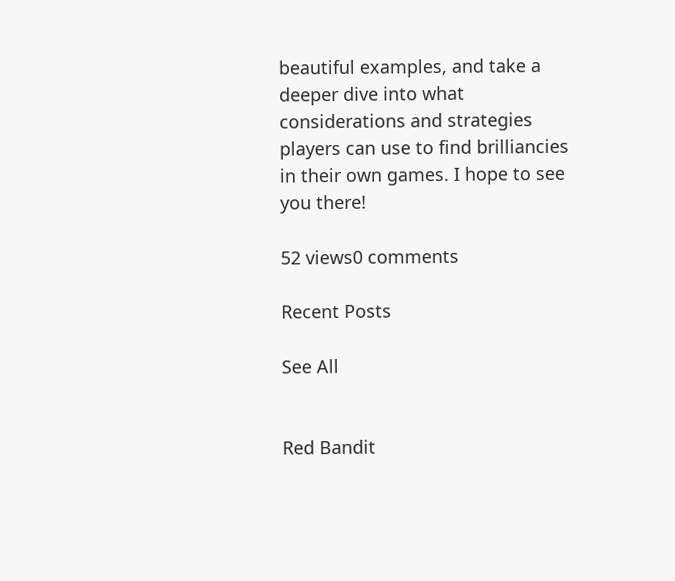beautiful examples, and take a deeper dive into what considerations and strategies players can use to find brilliancies in their own games. I hope to see you there!

52 views0 comments

Recent Posts

See All


Red Bandit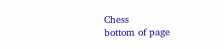Chess
bottom of page